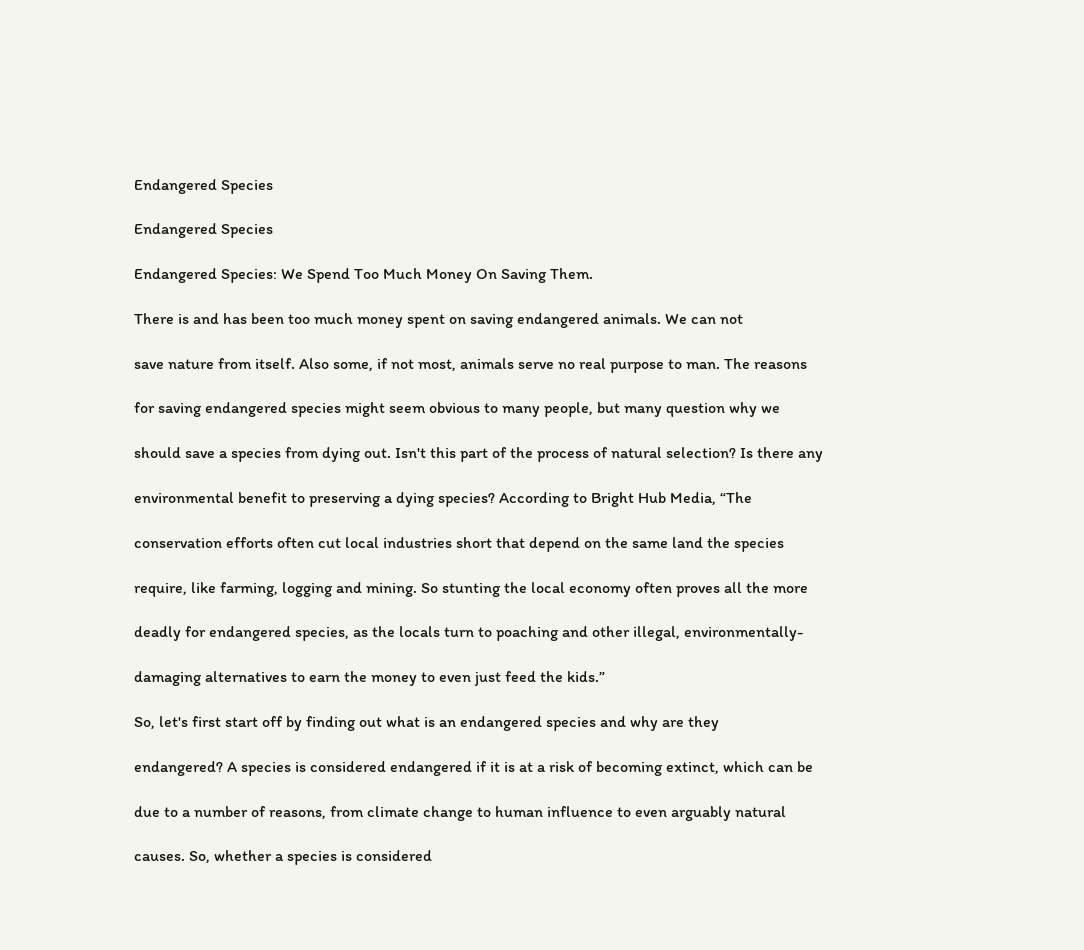Endangered Species

Endangered Species

Endangered Species: We Spend Too Much Money On Saving Them.

There is and has been too much money spent on saving endangered animals. We can not

save nature from itself. Also some, if not most, animals serve no real purpose to man. The reasons

for saving endangered species might seem obvious to many people, but many question why we

should save a species from dying out. Isn't this part of the process of natural selection? Is there any

environmental benefit to preserving a dying species? According to Bright Hub Media, “The

conservation efforts often cut local industries short that depend on the same land the species

require, like farming, logging and mining. So stunting the local economy often proves all the more

deadly for endangered species, as the locals turn to poaching and other illegal, environmentally-

damaging alternatives to earn the money to even just feed the kids.”

So, let's first start off by finding out what is an endangered species and why are they

endangered? A species is considered endangered if it is at a risk of becoming extinct, which can be

due to a number of reasons, from climate change to human influence to even arguably natural

causes. So, whether a species is considered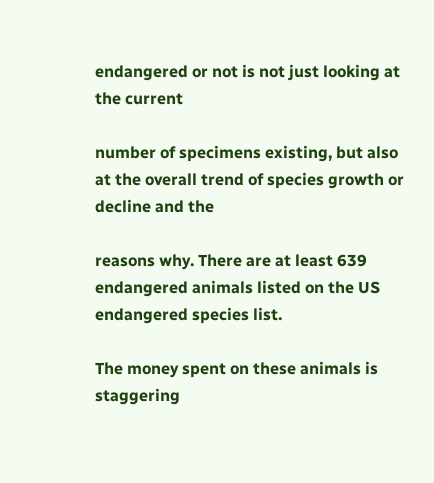endangered or not is not just looking at the current

number of specimens existing, but also at the overall trend of species growth or decline and the

reasons why. There are at least 639 endangered animals listed on the US endangered species list.

The money spent on these animals is staggering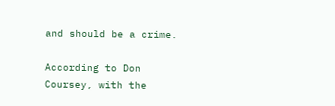and should be a crime.

According to Don Coursey, with the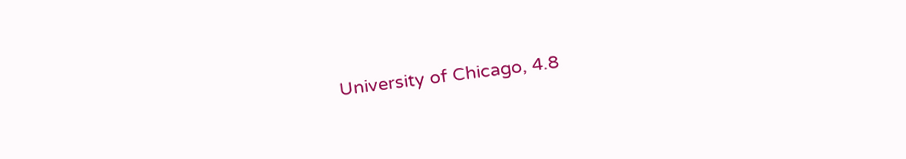University of Chicago, 4.8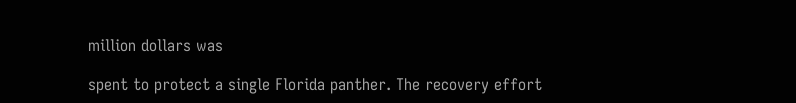million dollars was

spent to protect a single Florida panther. The recovery effort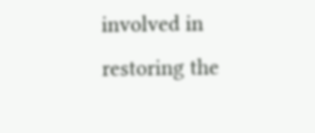involved in restoring the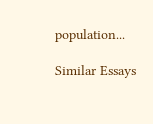population...

Similar Essays